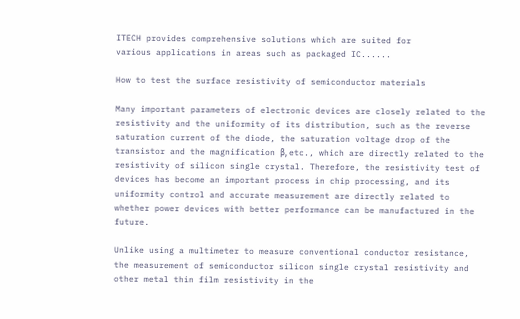ITECH provides comprehensive solutions which are suited for
various applications in areas such as packaged IC......

How to test the surface resistivity of semiconductor materials

Many important parameters of electronic devices are closely related to the resistivity and the uniformity of its distribution, such as the reverse saturation current of the diode, the saturation voltage drop of the transistor and the magnification β, etc., which are directly related to the resistivity of silicon single crystal. Therefore, the resistivity test of devices has become an important process in chip processing, and its uniformity control and accurate measurement are directly related to whether power devices with better performance can be manufactured in the future.

Unlike using a multimeter to measure conventional conductor resistance, the measurement of semiconductor silicon single crystal resistivity and other metal thin film resistivity in the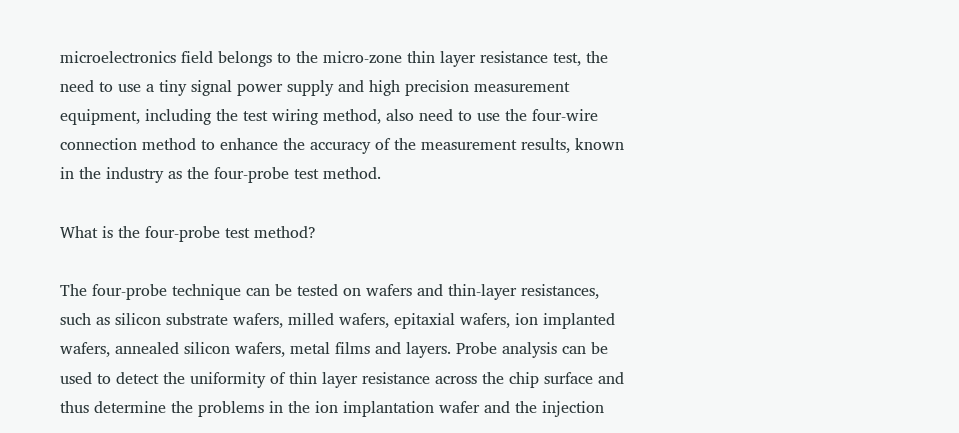microelectronics field belongs to the micro-zone thin layer resistance test, the need to use a tiny signal power supply and high precision measurement equipment, including the test wiring method, also need to use the four-wire connection method to enhance the accuracy of the measurement results, known in the industry as the four-probe test method.

What is the four-probe test method?

The four-probe technique can be tested on wafers and thin-layer resistances, such as silicon substrate wafers, milled wafers, epitaxial wafers, ion implanted wafers, annealed silicon wafers, metal films and layers. Probe analysis can be used to detect the uniformity of thin layer resistance across the chip surface and thus determine the problems in the ion implantation wafer and the injection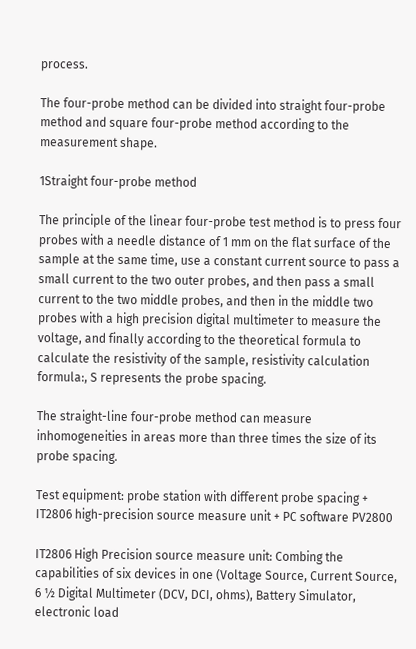process.

The four-probe method can be divided into straight four-probe method and square four-probe method according to the measurement shape.

1Straight four-probe method

The principle of the linear four-probe test method is to press four probes with a needle distance of 1 mm on the flat surface of the sample at the same time, use a constant current source to pass a small current to the two outer probes, and then pass a small current to the two middle probes, and then in the middle two probes with a high precision digital multimeter to measure the voltage, and finally according to the theoretical formula to calculate the resistivity of the sample, resistivity calculation formula:, S represents the probe spacing.

The straight-line four-probe method can measure inhomogeneities in areas more than three times the size of its probe spacing.

Test equipment: probe station with different probe spacing + IT2806 high-precision source measure unit + PC software PV2800

IT2806 High Precision source measure unit: Combing the capabilities of six devices in one (Voltage Source, Current Source, 6 ½ Digital Multimeter (DCV, DCI, ohms), Battery Simulator, electronic load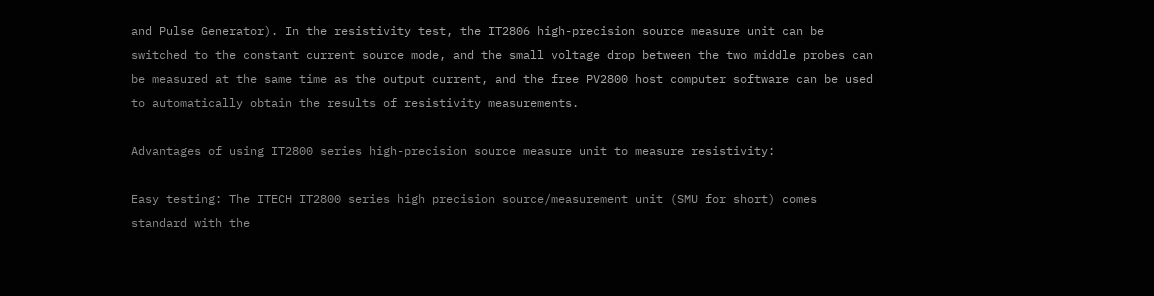and Pulse Generator). In the resistivity test, the IT2806 high-precision source measure unit can be switched to the constant current source mode, and the small voltage drop between the two middle probes can be measured at the same time as the output current, and the free PV2800 host computer software can be used to automatically obtain the results of resistivity measurements.

Advantages of using IT2800 series high-precision source measure unit to measure resistivity:

Easy testing: The ITECH IT2800 series high precision source/measurement unit (SMU for short) comes standard with the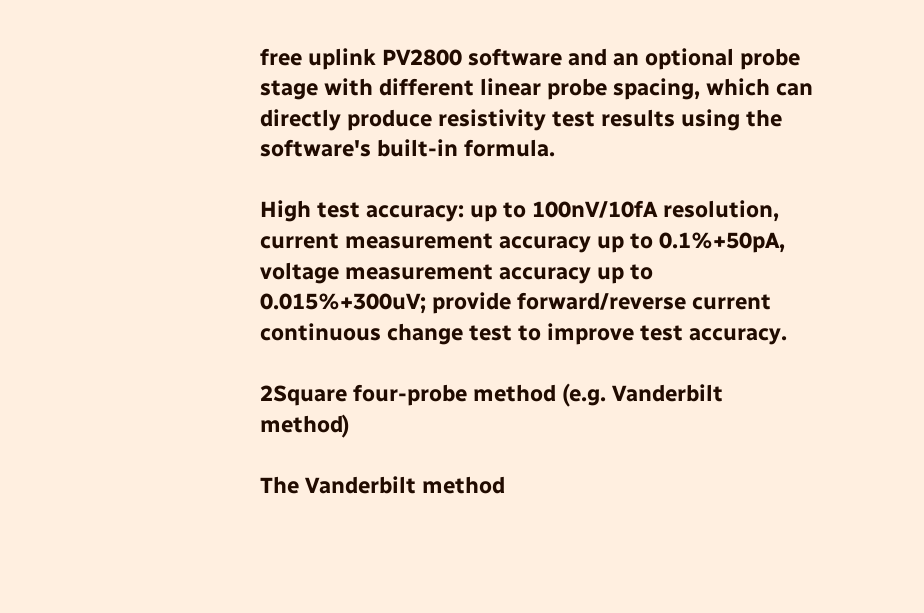free uplink PV2800 software and an optional probe stage with different linear probe spacing, which can directly produce resistivity test results using the software's built-in formula.

High test accuracy: up to 100nV/10fA resolution, current measurement accuracy up to 0.1%+50pA, voltage measurement accuracy up to 0.015%+300uV; provide forward/reverse current continuous change test to improve test accuracy.

2Square four-probe method (e.g. Vanderbilt method)

The Vanderbilt method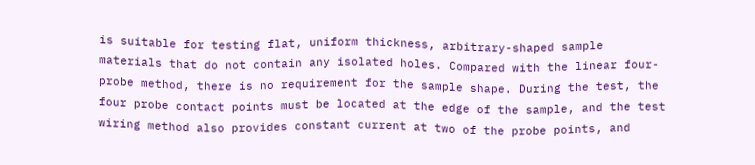is suitable for testing flat, uniform thickness, arbitrary-shaped sample materials that do not contain any isolated holes. Compared with the linear four-probe method, there is no requirement for the sample shape. During the test, the four probe contact points must be located at the edge of the sample, and the test wiring method also provides constant current at two of the probe points, and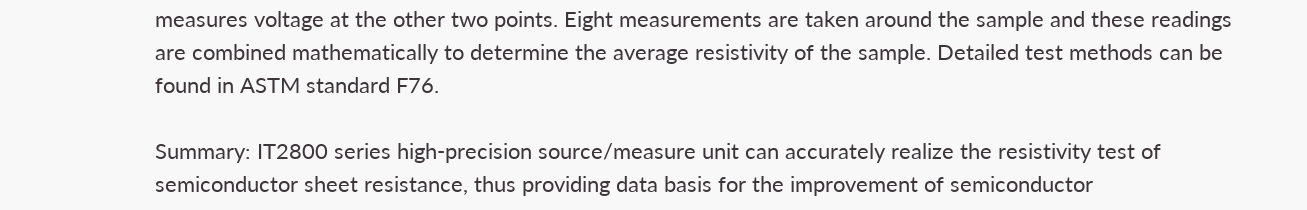measures voltage at the other two points. Eight measurements are taken around the sample and these readings are combined mathematically to determine the average resistivity of the sample. Detailed test methods can be found in ASTM standard F76.

Summary: IT2800 series high-precision source/measure unit can accurately realize the resistivity test of semiconductor sheet resistance, thus providing data basis for the improvement of semiconductor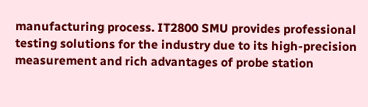manufacturing process. IT2800 SMU provides professional testing solutions for the industry due to its high-precision measurement and rich advantages of probe station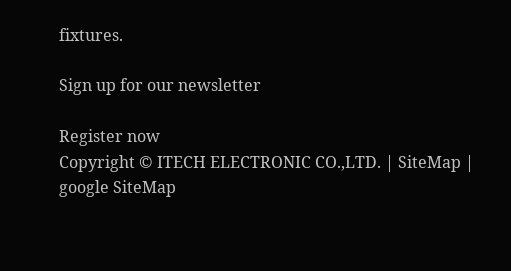fixtures.

Sign up for our newsletter

Register now
Copyright © ITECH ELECTRONIC CO.,LTD. | SiteMap | google SiteMap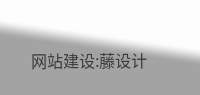网站建设:藤设计